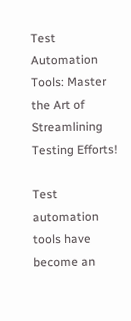Test Automation Tools: Master the Art of Streamlining Testing Efforts!

Test automation tools have become an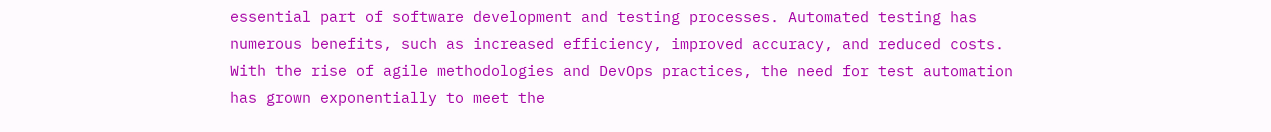essential part of software development and testing processes. Automated testing has numerous benefits, such as increased efficiency, improved accuracy, and reduced costs. With the rise of agile methodologies and DevOps practices, the need for test automation has grown exponentially to meet the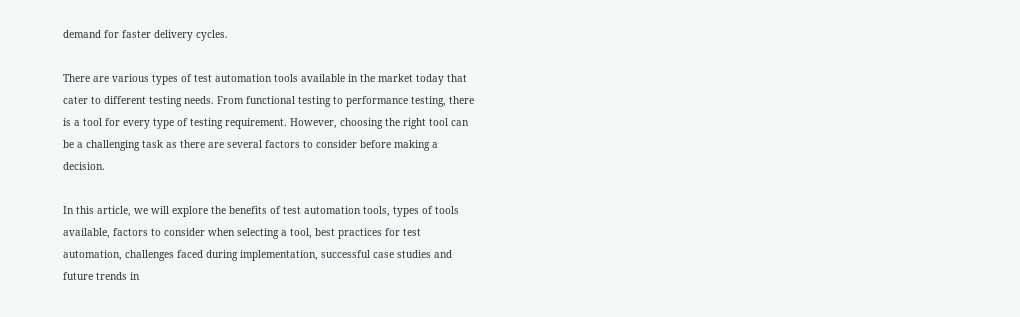demand for faster delivery cycles.

There are various types of test automation tools available in the market today that cater to different testing needs. From functional testing to performance testing, there is a tool for every type of testing requirement. However, choosing the right tool can be a challenging task as there are several factors to consider before making a decision.

In this article, we will explore the benefits of test automation tools, types of tools available, factors to consider when selecting a tool, best practices for test automation, challenges faced during implementation, successful case studies and future trends in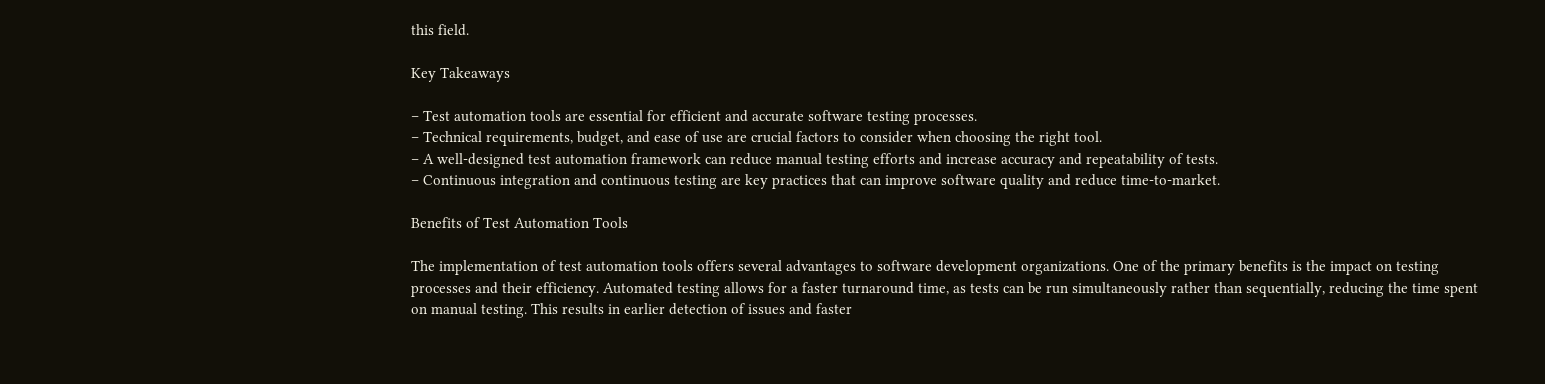this field.

Key Takeaways

– Test automation tools are essential for efficient and accurate software testing processes.
– Technical requirements, budget, and ease of use are crucial factors to consider when choosing the right tool.
– A well-designed test automation framework can reduce manual testing efforts and increase accuracy and repeatability of tests.
– Continuous integration and continuous testing are key practices that can improve software quality and reduce time-to-market.

Benefits of Test Automation Tools

The implementation of test automation tools offers several advantages to software development organizations. One of the primary benefits is the impact on testing processes and their efficiency. Automated testing allows for a faster turnaround time, as tests can be run simultaneously rather than sequentially, reducing the time spent on manual testing. This results in earlier detection of issues and faster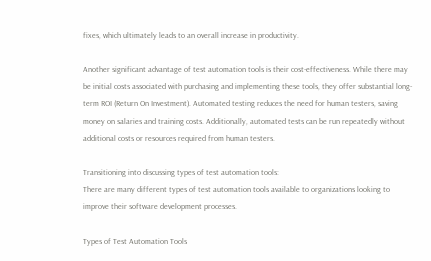fixes, which ultimately leads to an overall increase in productivity.

Another significant advantage of test automation tools is their cost-effectiveness. While there may be initial costs associated with purchasing and implementing these tools, they offer substantial long-term ROI (Return On Investment). Automated testing reduces the need for human testers, saving money on salaries and training costs. Additionally, automated tests can be run repeatedly without additional costs or resources required from human testers.

Transitioning into discussing types of test automation tools:
There are many different types of test automation tools available to organizations looking to improve their software development processes.

Types of Test Automation Tools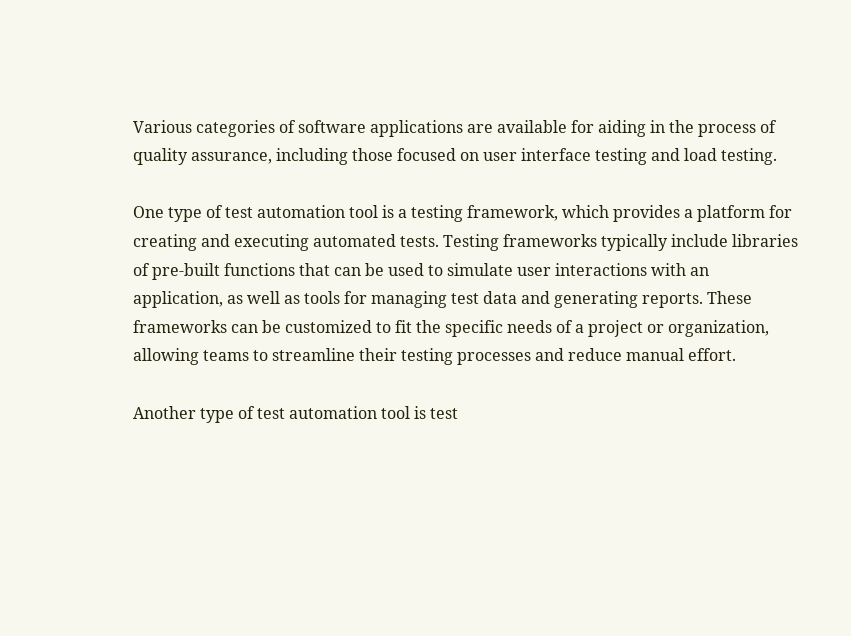Various categories of software applications are available for aiding in the process of quality assurance, including those focused on user interface testing and load testing.

One type of test automation tool is a testing framework, which provides a platform for creating and executing automated tests. Testing frameworks typically include libraries of pre-built functions that can be used to simulate user interactions with an application, as well as tools for managing test data and generating reports. These frameworks can be customized to fit the specific needs of a project or organization, allowing teams to streamline their testing processes and reduce manual effort.

Another type of test automation tool is test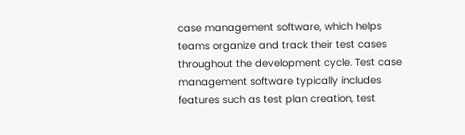case management software, which helps teams organize and track their test cases throughout the development cycle. Test case management software typically includes features such as test plan creation, test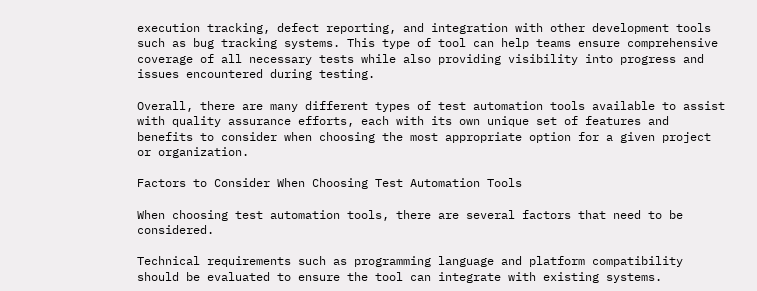execution tracking, defect reporting, and integration with other development tools such as bug tracking systems. This type of tool can help teams ensure comprehensive coverage of all necessary tests while also providing visibility into progress and issues encountered during testing.

Overall, there are many different types of test automation tools available to assist with quality assurance efforts, each with its own unique set of features and benefits to consider when choosing the most appropriate option for a given project or organization.

Factors to Consider When Choosing Test Automation Tools

When choosing test automation tools, there are several factors that need to be considered.

Technical requirements such as programming language and platform compatibility should be evaluated to ensure the tool can integrate with existing systems.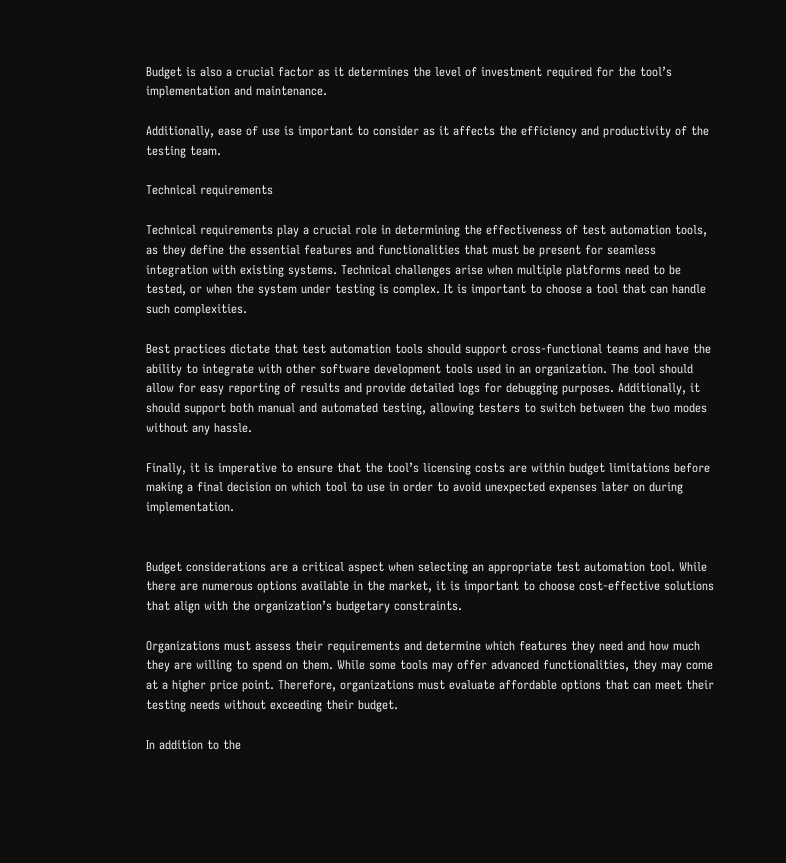Budget is also a crucial factor as it determines the level of investment required for the tool’s implementation and maintenance.

Additionally, ease of use is important to consider as it affects the efficiency and productivity of the testing team.

Technical requirements

Technical requirements play a crucial role in determining the effectiveness of test automation tools, as they define the essential features and functionalities that must be present for seamless integration with existing systems. Technical challenges arise when multiple platforms need to be tested, or when the system under testing is complex. It is important to choose a tool that can handle such complexities.

Best practices dictate that test automation tools should support cross-functional teams and have the ability to integrate with other software development tools used in an organization. The tool should allow for easy reporting of results and provide detailed logs for debugging purposes. Additionally, it should support both manual and automated testing, allowing testers to switch between the two modes without any hassle.

Finally, it is imperative to ensure that the tool’s licensing costs are within budget limitations before making a final decision on which tool to use in order to avoid unexpected expenses later on during implementation.


Budget considerations are a critical aspect when selecting an appropriate test automation tool. While there are numerous options available in the market, it is important to choose cost-effective solutions that align with the organization’s budgetary constraints.

Organizations must assess their requirements and determine which features they need and how much they are willing to spend on them. While some tools may offer advanced functionalities, they may come at a higher price point. Therefore, organizations must evaluate affordable options that can meet their testing needs without exceeding their budget.

In addition to the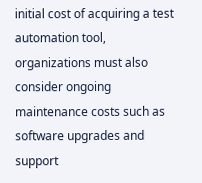initial cost of acquiring a test automation tool, organizations must also consider ongoing maintenance costs such as software upgrades and support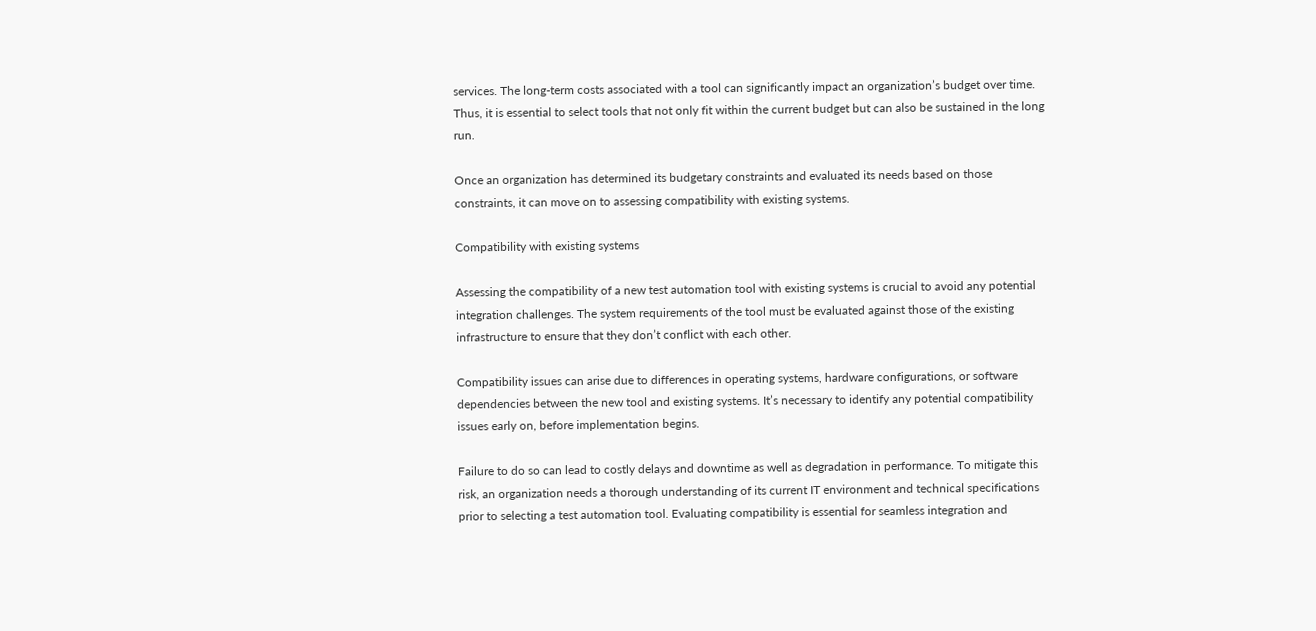services. The long-term costs associated with a tool can significantly impact an organization’s budget over time. Thus, it is essential to select tools that not only fit within the current budget but can also be sustained in the long run.

Once an organization has determined its budgetary constraints and evaluated its needs based on those constraints, it can move on to assessing compatibility with existing systems.

Compatibility with existing systems

Assessing the compatibility of a new test automation tool with existing systems is crucial to avoid any potential integration challenges. The system requirements of the tool must be evaluated against those of the existing infrastructure to ensure that they don’t conflict with each other.

Compatibility issues can arise due to differences in operating systems, hardware configurations, or software dependencies between the new tool and existing systems. It’s necessary to identify any potential compatibility issues early on, before implementation begins.

Failure to do so can lead to costly delays and downtime as well as degradation in performance. To mitigate this risk, an organization needs a thorough understanding of its current IT environment and technical specifications prior to selecting a test automation tool. Evaluating compatibility is essential for seamless integration and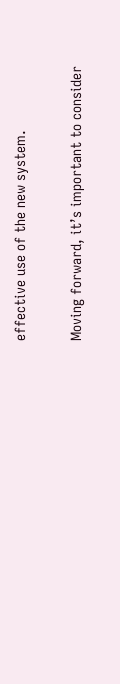effective use of the new system.

Moving forward, it’s important to consider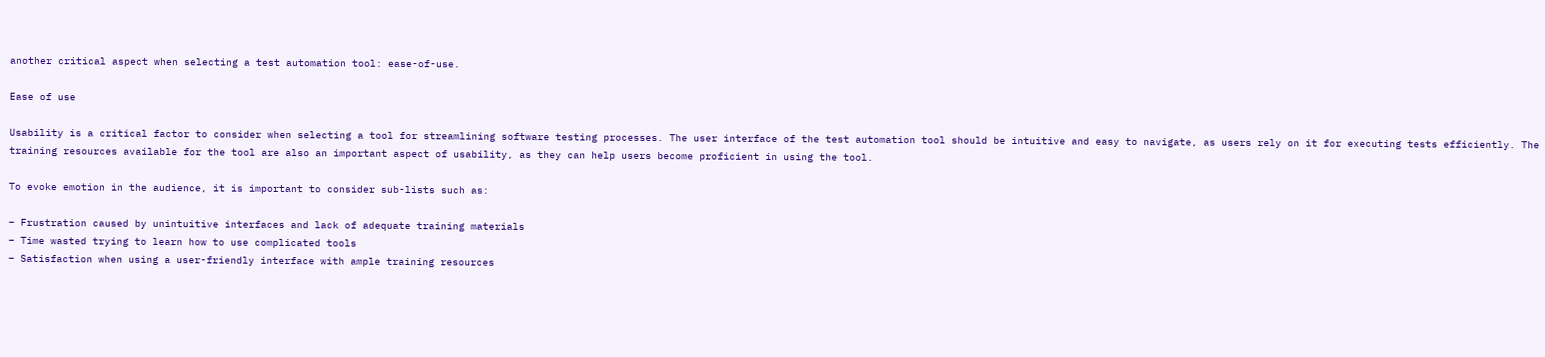another critical aspect when selecting a test automation tool: ease-of-use.

Ease of use

Usability is a critical factor to consider when selecting a tool for streamlining software testing processes. The user interface of the test automation tool should be intuitive and easy to navigate, as users rely on it for executing tests efficiently. The training resources available for the tool are also an important aspect of usability, as they can help users become proficient in using the tool.

To evoke emotion in the audience, it is important to consider sub-lists such as:

– Frustration caused by unintuitive interfaces and lack of adequate training materials
– Time wasted trying to learn how to use complicated tools
– Satisfaction when using a user-friendly interface with ample training resources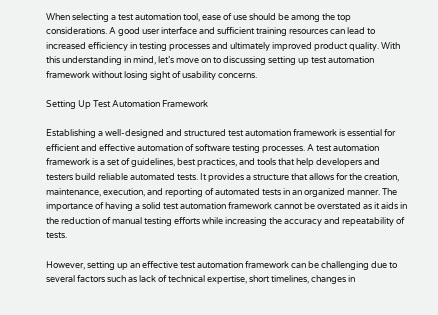When selecting a test automation tool, ease of use should be among the top considerations. A good user interface and sufficient training resources can lead to increased efficiency in testing processes and ultimately improved product quality. With this understanding in mind, let’s move on to discussing setting up test automation framework without losing sight of usability concerns.

Setting Up Test Automation Framework

Establishing a well-designed and structured test automation framework is essential for efficient and effective automation of software testing processes. A test automation framework is a set of guidelines, best practices, and tools that help developers and testers build reliable automated tests. It provides a structure that allows for the creation, maintenance, execution, and reporting of automated tests in an organized manner. The importance of having a solid test automation framework cannot be overstated as it aids in the reduction of manual testing efforts while increasing the accuracy and repeatability of tests.

However, setting up an effective test automation framework can be challenging due to several factors such as lack of technical expertise, short timelines, changes in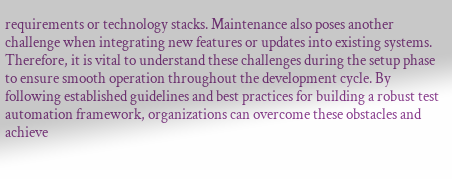requirements or technology stacks. Maintenance also poses another challenge when integrating new features or updates into existing systems. Therefore, it is vital to understand these challenges during the setup phase to ensure smooth operation throughout the development cycle. By following established guidelines and best practices for building a robust test automation framework, organizations can overcome these obstacles and achieve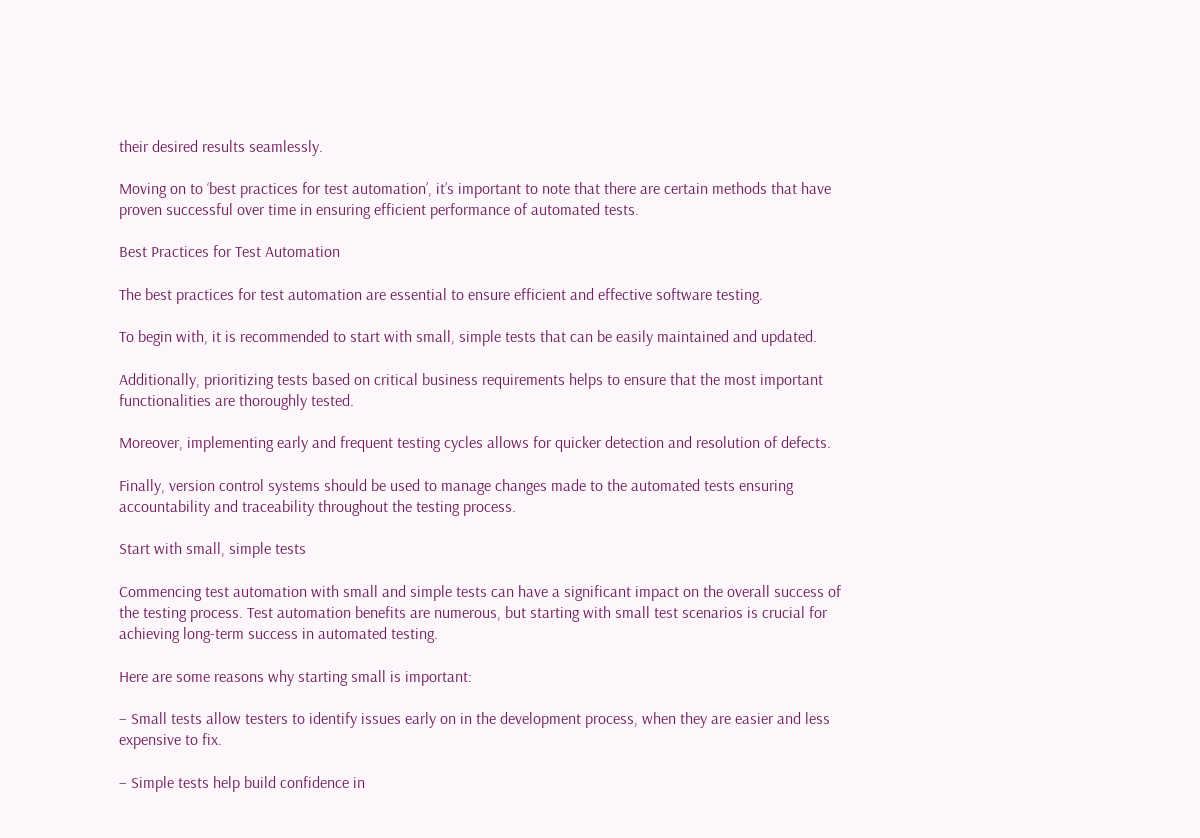their desired results seamlessly.

Moving on to ‘best practices for test automation’, it’s important to note that there are certain methods that have proven successful over time in ensuring efficient performance of automated tests.

Best Practices for Test Automation

The best practices for test automation are essential to ensure efficient and effective software testing.

To begin with, it is recommended to start with small, simple tests that can be easily maintained and updated.

Additionally, prioritizing tests based on critical business requirements helps to ensure that the most important functionalities are thoroughly tested.

Moreover, implementing early and frequent testing cycles allows for quicker detection and resolution of defects.

Finally, version control systems should be used to manage changes made to the automated tests ensuring accountability and traceability throughout the testing process.

Start with small, simple tests

Commencing test automation with small and simple tests can have a significant impact on the overall success of the testing process. Test automation benefits are numerous, but starting with small test scenarios is crucial for achieving long-term success in automated testing.

Here are some reasons why starting small is important:

– Small tests allow testers to identify issues early on in the development process, when they are easier and less expensive to fix.

– Simple tests help build confidence in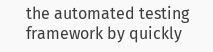the automated testing framework by quickly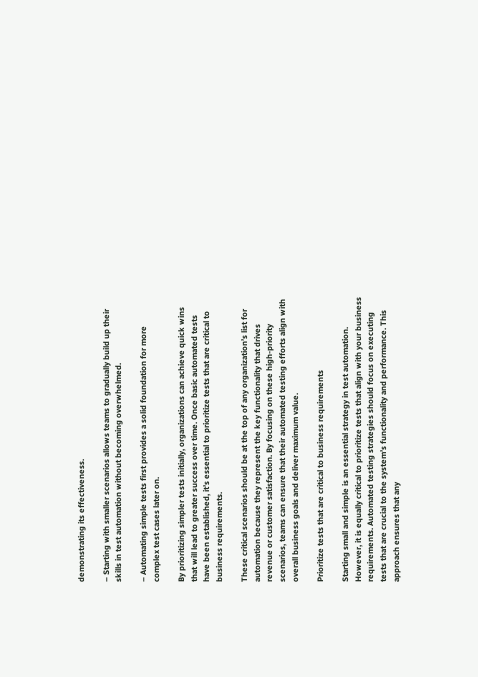demonstrating its effectiveness.

– Starting with smaller scenarios allows teams to gradually build up their skills in test automation without becoming overwhelmed.

– Automating simple tests first provides a solid foundation for more complex test cases later on.

By prioritizing simpler tests initially, organizations can achieve quick wins that will lead to greater success over time. Once basic automated tests have been established, it’s essential to prioritize tests that are critical to business requirements.

These critical scenarios should be at the top of any organization’s list for automation because they represent the key functionality that drives revenue or customer satisfaction. By focusing on these high-priority scenarios, teams can ensure that their automated testing efforts align with overall business goals and deliver maximum value.

Prioritize tests that are critical to business requirements

Starting small and simple is an essential strategy in test automation. However, it is equally critical to prioritize tests that align with your business requirements. Automated testing strategies should focus on executing tests that are crucial to the system’s functionality and performance. This approach ensures that any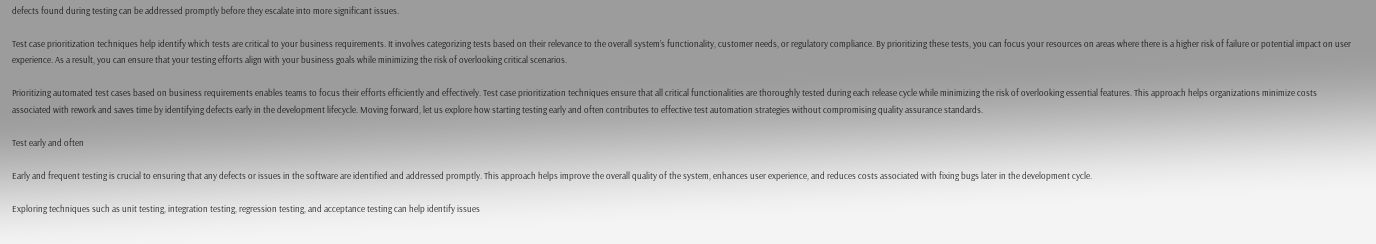defects found during testing can be addressed promptly before they escalate into more significant issues.

Test case prioritization techniques help identify which tests are critical to your business requirements. It involves categorizing tests based on their relevance to the overall system’s functionality, customer needs, or regulatory compliance. By prioritizing these tests, you can focus your resources on areas where there is a higher risk of failure or potential impact on user experience. As a result, you can ensure that your testing efforts align with your business goals while minimizing the risk of overlooking critical scenarios.

Prioritizing automated test cases based on business requirements enables teams to focus their efforts efficiently and effectively. Test case prioritization techniques ensure that all critical functionalities are thoroughly tested during each release cycle while minimizing the risk of overlooking essential features. This approach helps organizations minimize costs associated with rework and saves time by identifying defects early in the development lifecycle. Moving forward, let us explore how starting testing early and often contributes to effective test automation strategies without compromising quality assurance standards.

Test early and often

Early and frequent testing is crucial to ensuring that any defects or issues in the software are identified and addressed promptly. This approach helps improve the overall quality of the system, enhances user experience, and reduces costs associated with fixing bugs later in the development cycle.

Exploring techniques such as unit testing, integration testing, regression testing, and acceptance testing can help identify issues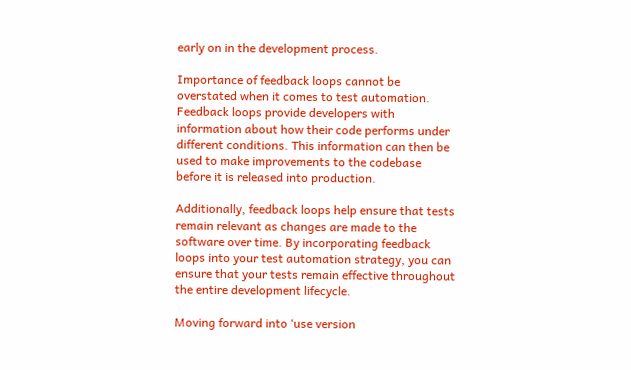early on in the development process.

Importance of feedback loops cannot be overstated when it comes to test automation. Feedback loops provide developers with information about how their code performs under different conditions. This information can then be used to make improvements to the codebase before it is released into production.

Additionally, feedback loops help ensure that tests remain relevant as changes are made to the software over time. By incorporating feedback loops into your test automation strategy, you can ensure that your tests remain effective throughout the entire development lifecycle.

Moving forward into ‘use version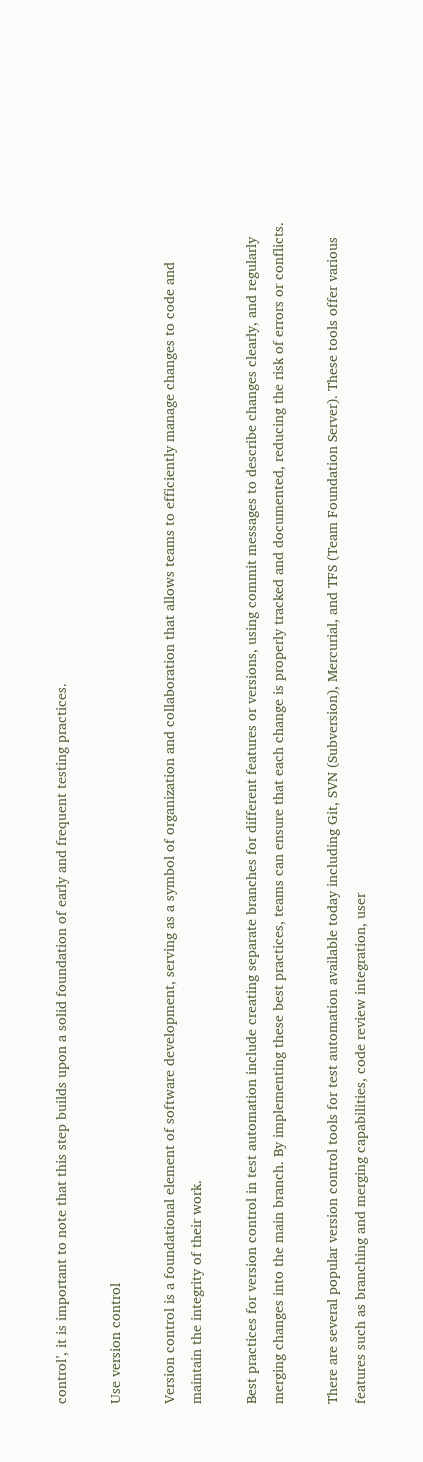control’, it is important to note that this step builds upon a solid foundation of early and frequent testing practices.

Use version control

Version control is a foundational element of software development, serving as a symbol of organization and collaboration that allows teams to efficiently manage changes to code and maintain the integrity of their work.

Best practices for version control in test automation include creating separate branches for different features or versions, using commit messages to describe changes clearly, and regularly merging changes into the main branch. By implementing these best practices, teams can ensure that each change is properly tracked and documented, reducing the risk of errors or conflicts.

There are several popular version control tools for test automation available today including Git, SVN (Subversion), Mercurial, and TFS (Team Foundation Server). These tools offer various features such as branching and merging capabilities, code review integration, user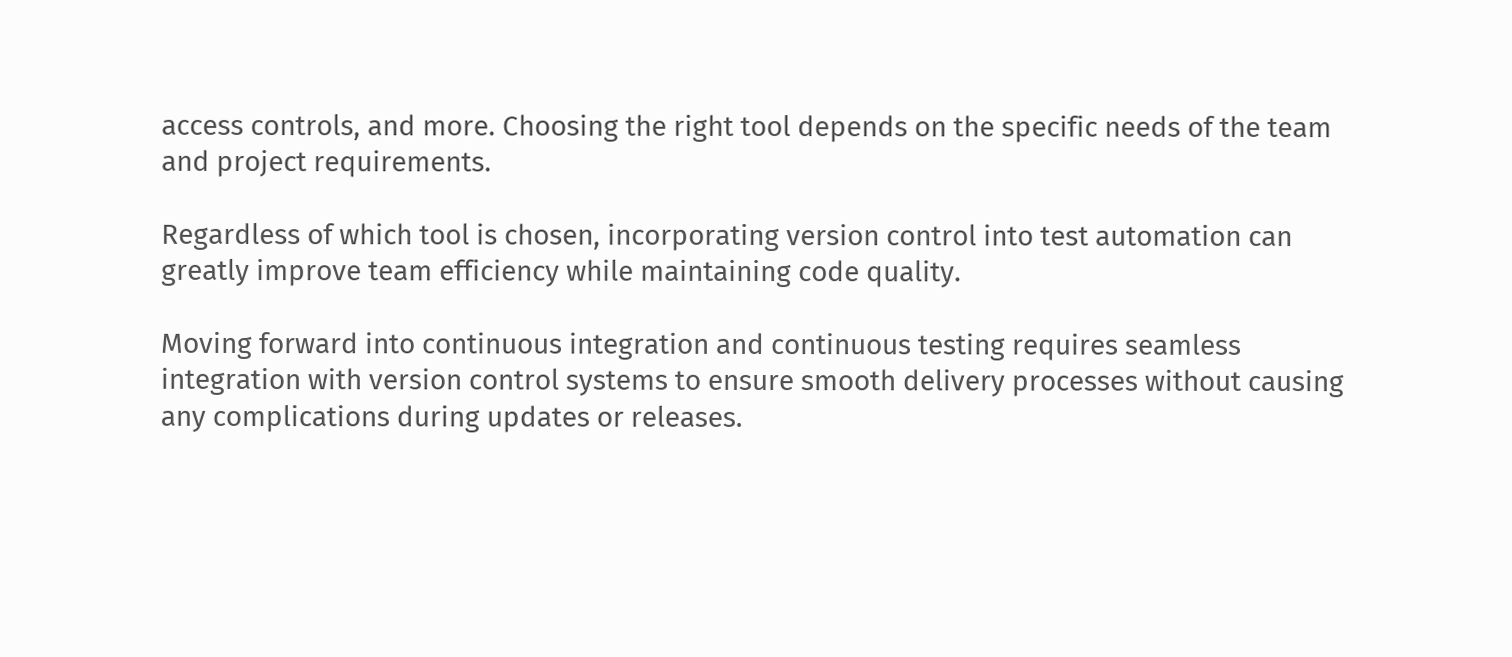access controls, and more. Choosing the right tool depends on the specific needs of the team and project requirements.

Regardless of which tool is chosen, incorporating version control into test automation can greatly improve team efficiency while maintaining code quality.

Moving forward into continuous integration and continuous testing requires seamless integration with version control systems to ensure smooth delivery processes without causing any complications during updates or releases.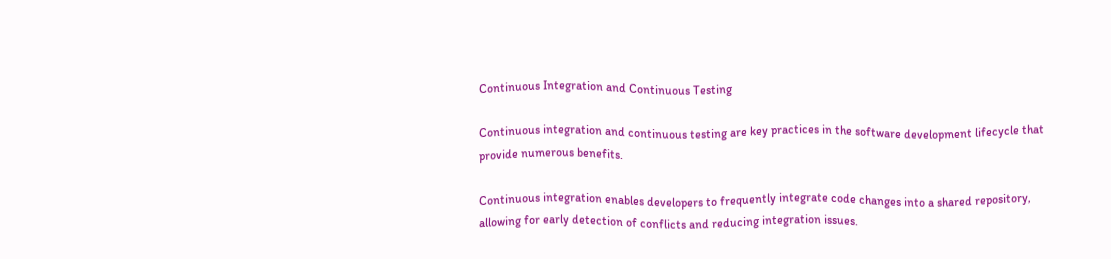Continuous Integration and Continuous Testing

Continuous integration and continuous testing are key practices in the software development lifecycle that provide numerous benefits.

Continuous integration enables developers to frequently integrate code changes into a shared repository, allowing for early detection of conflicts and reducing integration issues.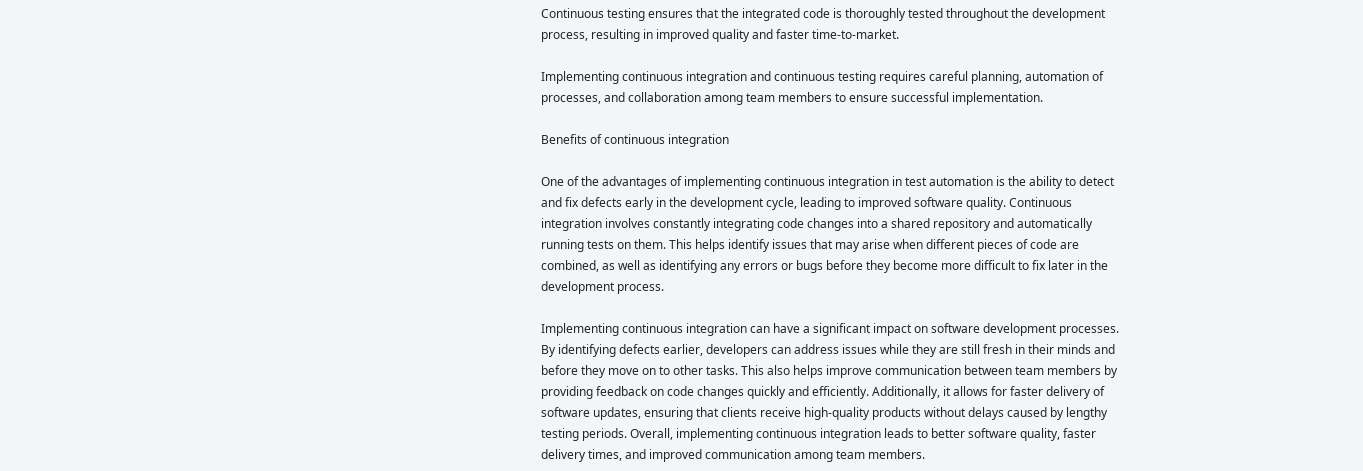Continuous testing ensures that the integrated code is thoroughly tested throughout the development process, resulting in improved quality and faster time-to-market.

Implementing continuous integration and continuous testing requires careful planning, automation of processes, and collaboration among team members to ensure successful implementation.

Benefits of continuous integration

One of the advantages of implementing continuous integration in test automation is the ability to detect and fix defects early in the development cycle, leading to improved software quality. Continuous integration involves constantly integrating code changes into a shared repository and automatically running tests on them. This helps identify issues that may arise when different pieces of code are combined, as well as identifying any errors or bugs before they become more difficult to fix later in the development process.

Implementing continuous integration can have a significant impact on software development processes. By identifying defects earlier, developers can address issues while they are still fresh in their minds and before they move on to other tasks. This also helps improve communication between team members by providing feedback on code changes quickly and efficiently. Additionally, it allows for faster delivery of software updates, ensuring that clients receive high-quality products without delays caused by lengthy testing periods. Overall, implementing continuous integration leads to better software quality, faster delivery times, and improved communication among team members.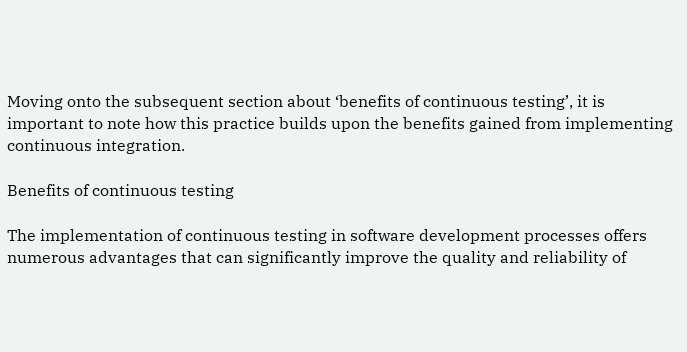Moving onto the subsequent section about ‘benefits of continuous testing’, it is important to note how this practice builds upon the benefits gained from implementing continuous integration.

Benefits of continuous testing

The implementation of continuous testing in software development processes offers numerous advantages that can significantly improve the quality and reliability of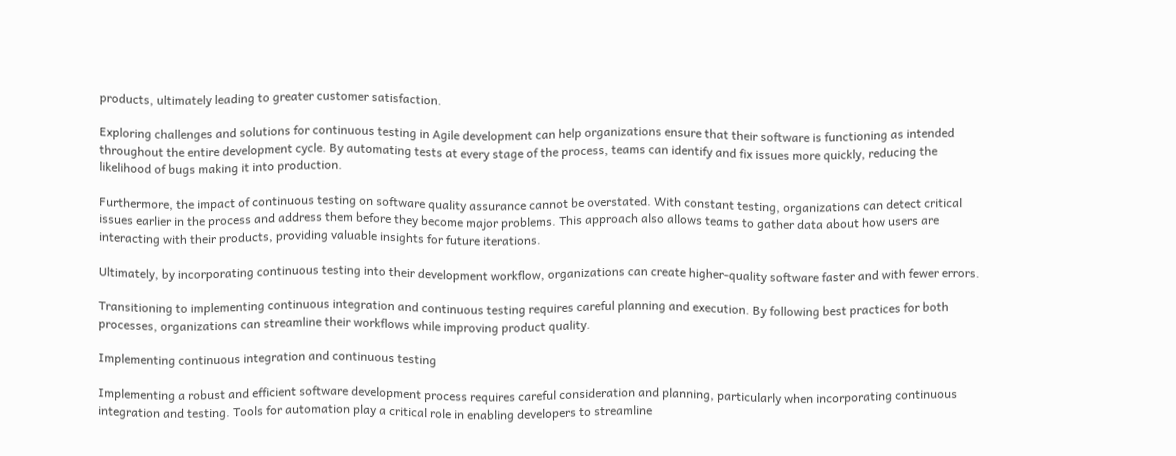products, ultimately leading to greater customer satisfaction.

Exploring challenges and solutions for continuous testing in Agile development can help organizations ensure that their software is functioning as intended throughout the entire development cycle. By automating tests at every stage of the process, teams can identify and fix issues more quickly, reducing the likelihood of bugs making it into production.

Furthermore, the impact of continuous testing on software quality assurance cannot be overstated. With constant testing, organizations can detect critical issues earlier in the process and address them before they become major problems. This approach also allows teams to gather data about how users are interacting with their products, providing valuable insights for future iterations.

Ultimately, by incorporating continuous testing into their development workflow, organizations can create higher-quality software faster and with fewer errors.

Transitioning to implementing continuous integration and continuous testing requires careful planning and execution. By following best practices for both processes, organizations can streamline their workflows while improving product quality.

Implementing continuous integration and continuous testing

Implementing a robust and efficient software development process requires careful consideration and planning, particularly when incorporating continuous integration and testing. Tools for automation play a critical role in enabling developers to streamline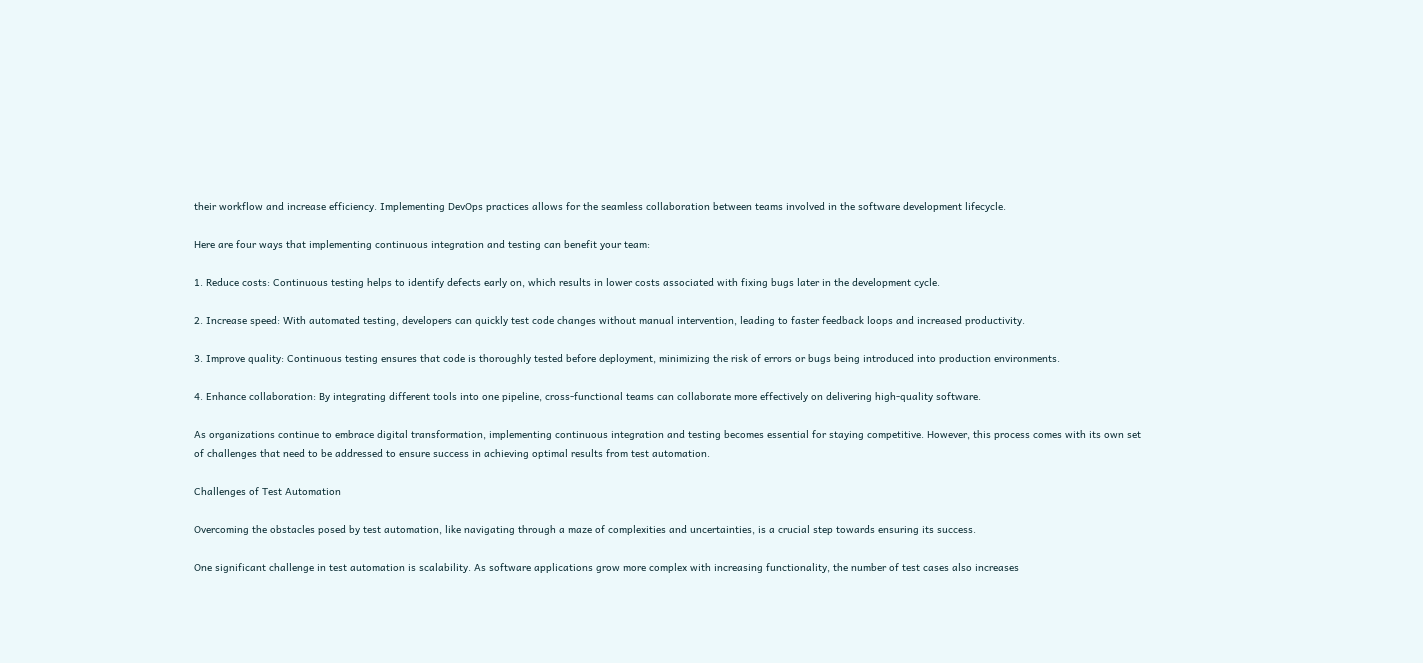their workflow and increase efficiency. Implementing DevOps practices allows for the seamless collaboration between teams involved in the software development lifecycle.

Here are four ways that implementing continuous integration and testing can benefit your team:

1. Reduce costs: Continuous testing helps to identify defects early on, which results in lower costs associated with fixing bugs later in the development cycle.

2. Increase speed: With automated testing, developers can quickly test code changes without manual intervention, leading to faster feedback loops and increased productivity.

3. Improve quality: Continuous testing ensures that code is thoroughly tested before deployment, minimizing the risk of errors or bugs being introduced into production environments.

4. Enhance collaboration: By integrating different tools into one pipeline, cross-functional teams can collaborate more effectively on delivering high-quality software.

As organizations continue to embrace digital transformation, implementing continuous integration and testing becomes essential for staying competitive. However, this process comes with its own set of challenges that need to be addressed to ensure success in achieving optimal results from test automation.

Challenges of Test Automation

Overcoming the obstacles posed by test automation, like navigating through a maze of complexities and uncertainties, is a crucial step towards ensuring its success.

One significant challenge in test automation is scalability. As software applications grow more complex with increasing functionality, the number of test cases also increases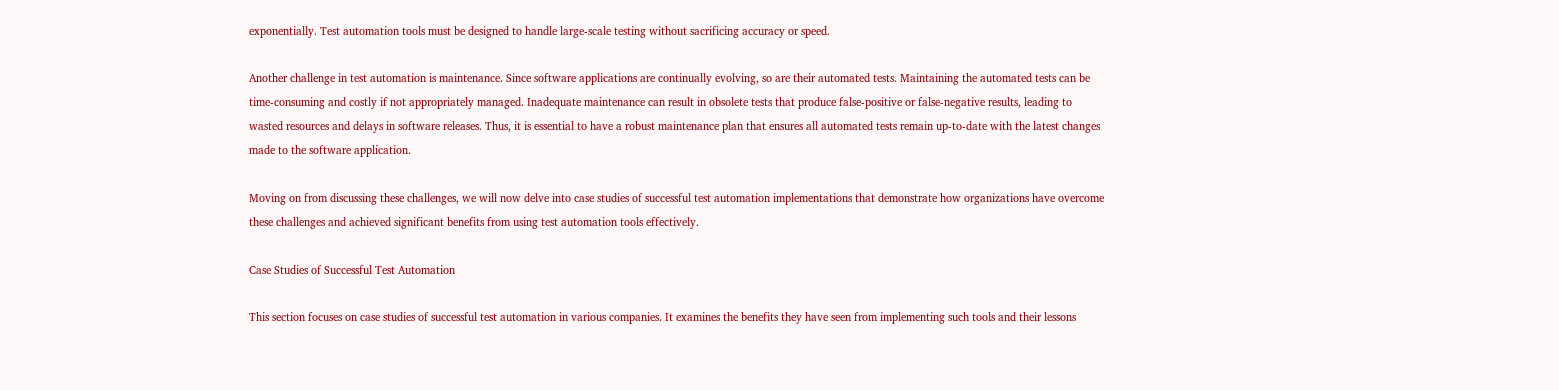exponentially. Test automation tools must be designed to handle large-scale testing without sacrificing accuracy or speed.

Another challenge in test automation is maintenance. Since software applications are continually evolving, so are their automated tests. Maintaining the automated tests can be time-consuming and costly if not appropriately managed. Inadequate maintenance can result in obsolete tests that produce false-positive or false-negative results, leading to wasted resources and delays in software releases. Thus, it is essential to have a robust maintenance plan that ensures all automated tests remain up-to-date with the latest changes made to the software application.

Moving on from discussing these challenges, we will now delve into case studies of successful test automation implementations that demonstrate how organizations have overcome these challenges and achieved significant benefits from using test automation tools effectively.

Case Studies of Successful Test Automation

This section focuses on case studies of successful test automation in various companies. It examines the benefits they have seen from implementing such tools and their lessons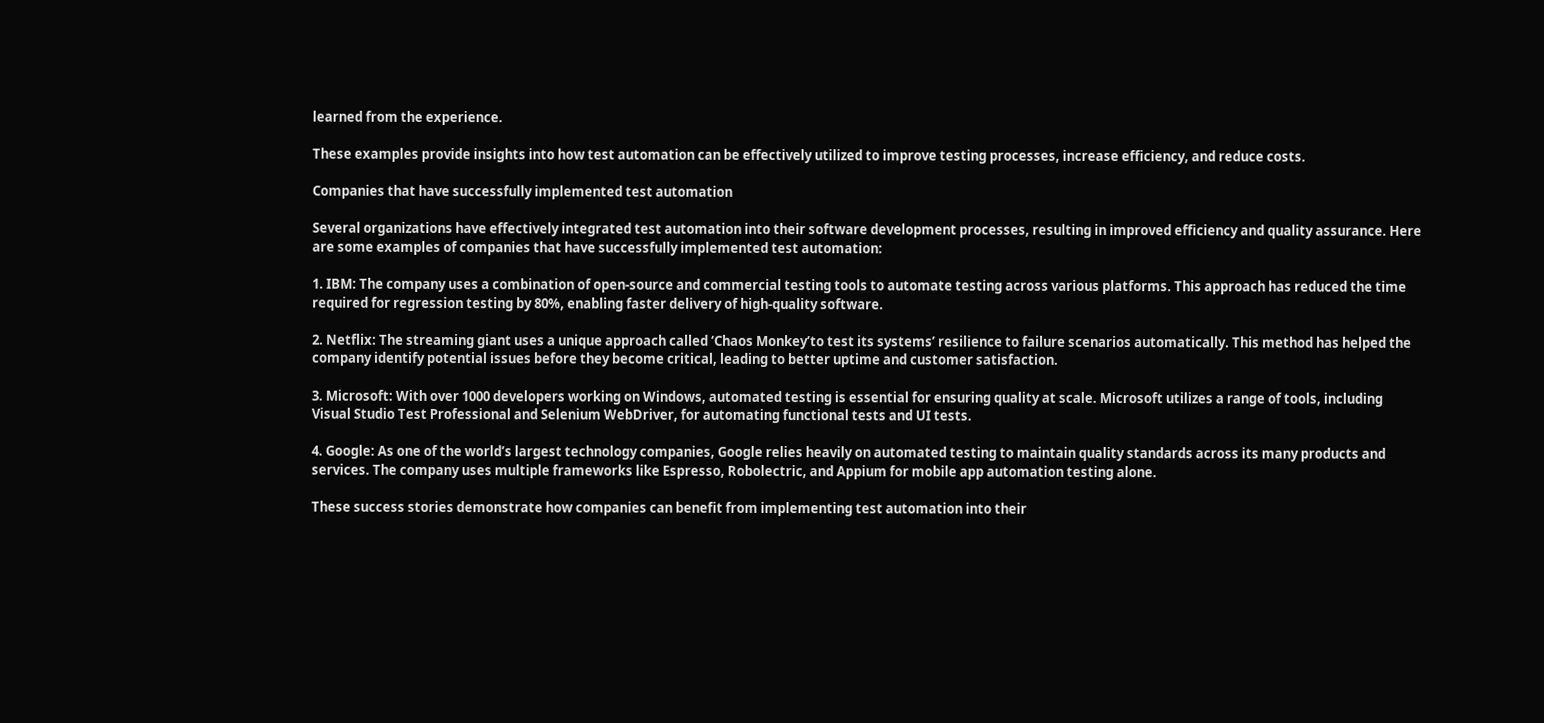learned from the experience.

These examples provide insights into how test automation can be effectively utilized to improve testing processes, increase efficiency, and reduce costs.

Companies that have successfully implemented test automation

Several organizations have effectively integrated test automation into their software development processes, resulting in improved efficiency and quality assurance. Here are some examples of companies that have successfully implemented test automation:

1. IBM: The company uses a combination of open-source and commercial testing tools to automate testing across various platforms. This approach has reduced the time required for regression testing by 80%, enabling faster delivery of high-quality software.

2. Netflix: The streaming giant uses a unique approach called ‘Chaos Monkey’to test its systems’ resilience to failure scenarios automatically. This method has helped the company identify potential issues before they become critical, leading to better uptime and customer satisfaction.

3. Microsoft: With over 1000 developers working on Windows, automated testing is essential for ensuring quality at scale. Microsoft utilizes a range of tools, including Visual Studio Test Professional and Selenium WebDriver, for automating functional tests and UI tests.

4. Google: As one of the world’s largest technology companies, Google relies heavily on automated testing to maintain quality standards across its many products and services. The company uses multiple frameworks like Espresso, Robolectric, and Appium for mobile app automation testing alone.

These success stories demonstrate how companies can benefit from implementing test automation into their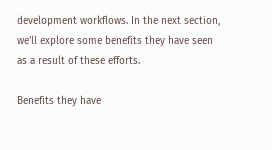development workflows. In the next section, we’ll explore some benefits they have seen as a result of these efforts.

Benefits they have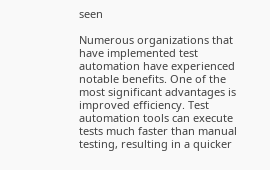seen

Numerous organizations that have implemented test automation have experienced notable benefits. One of the most significant advantages is improved efficiency. Test automation tools can execute tests much faster than manual testing, resulting in a quicker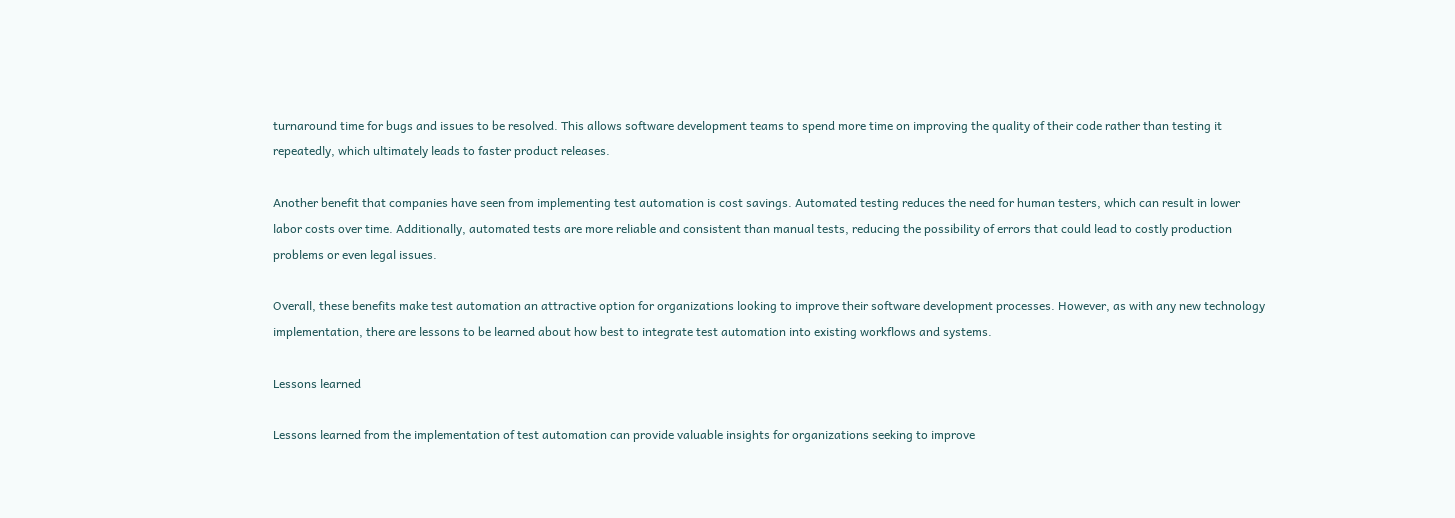turnaround time for bugs and issues to be resolved. This allows software development teams to spend more time on improving the quality of their code rather than testing it repeatedly, which ultimately leads to faster product releases.

Another benefit that companies have seen from implementing test automation is cost savings. Automated testing reduces the need for human testers, which can result in lower labor costs over time. Additionally, automated tests are more reliable and consistent than manual tests, reducing the possibility of errors that could lead to costly production problems or even legal issues.

Overall, these benefits make test automation an attractive option for organizations looking to improve their software development processes. However, as with any new technology implementation, there are lessons to be learned about how best to integrate test automation into existing workflows and systems.

Lessons learned

Lessons learned from the implementation of test automation can provide valuable insights for organizations seeking to improve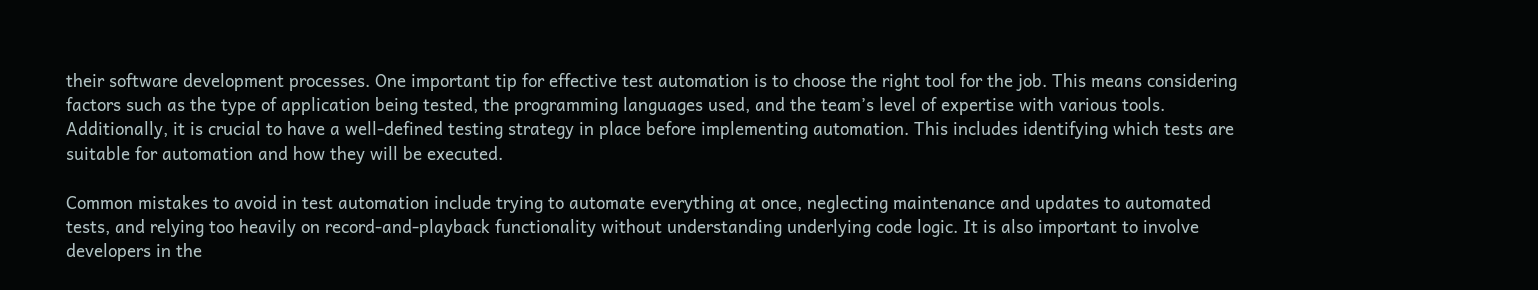their software development processes. One important tip for effective test automation is to choose the right tool for the job. This means considering factors such as the type of application being tested, the programming languages used, and the team’s level of expertise with various tools. Additionally, it is crucial to have a well-defined testing strategy in place before implementing automation. This includes identifying which tests are suitable for automation and how they will be executed.

Common mistakes to avoid in test automation include trying to automate everything at once, neglecting maintenance and updates to automated tests, and relying too heavily on record-and-playback functionality without understanding underlying code logic. It is also important to involve developers in the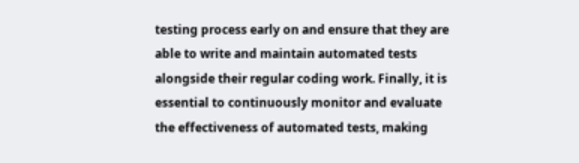testing process early on and ensure that they are able to write and maintain automated tests alongside their regular coding work. Finally, it is essential to continuously monitor and evaluate the effectiveness of automated tests, making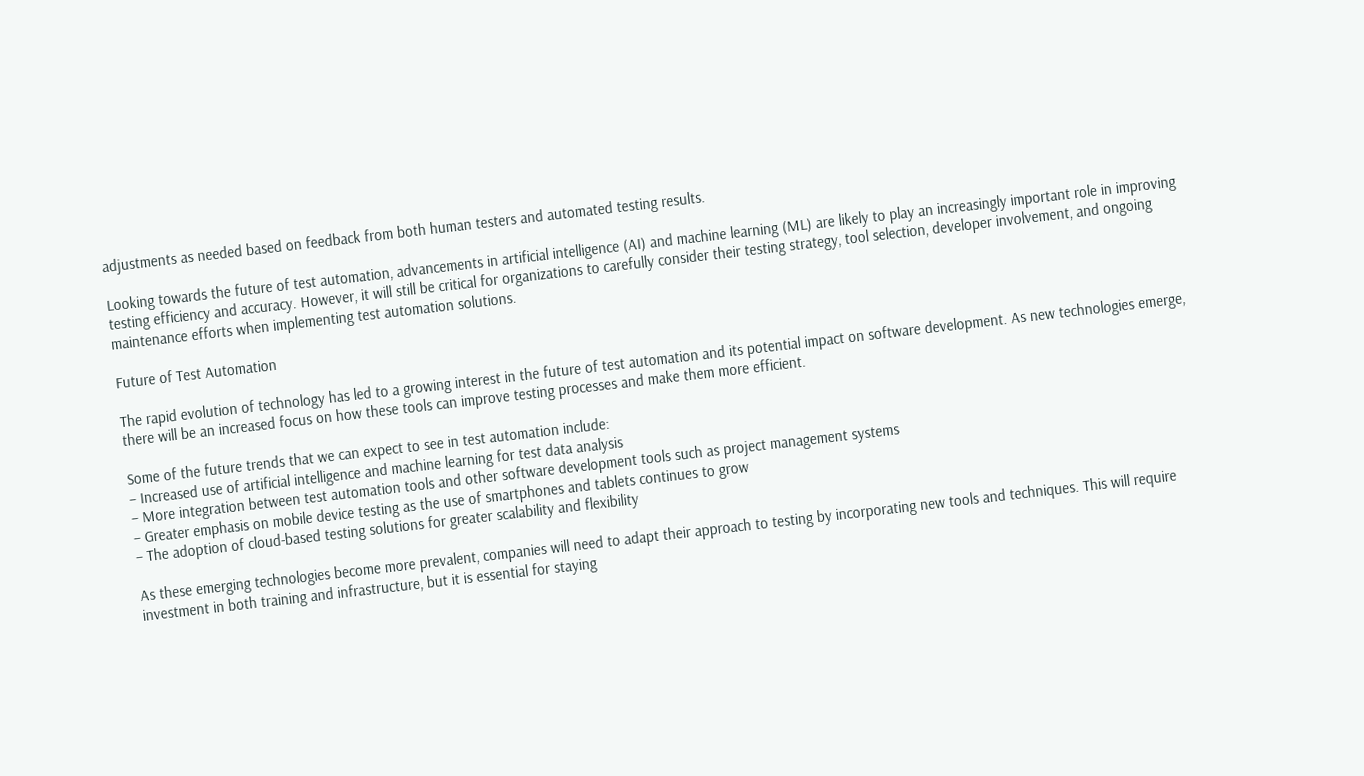adjustments as needed based on feedback from both human testers and automated testing results.

Looking towards the future of test automation, advancements in artificial intelligence (AI) and machine learning (ML) are likely to play an increasingly important role in improving testing efficiency and accuracy. However, it will still be critical for organizations to carefully consider their testing strategy, tool selection, developer involvement, and ongoing maintenance efforts when implementing test automation solutions.

Future of Test Automation

The rapid evolution of technology has led to a growing interest in the future of test automation and its potential impact on software development. As new technologies emerge, there will be an increased focus on how these tools can improve testing processes and make them more efficient.

Some of the future trends that we can expect to see in test automation include:
– Increased use of artificial intelligence and machine learning for test data analysis
– More integration between test automation tools and other software development tools such as project management systems
– Greater emphasis on mobile device testing as the use of smartphones and tablets continues to grow
– The adoption of cloud-based testing solutions for greater scalability and flexibility

As these emerging technologies become more prevalent, companies will need to adapt their approach to testing by incorporating new tools and techniques. This will require investment in both training and infrastructure, but it is essential for staying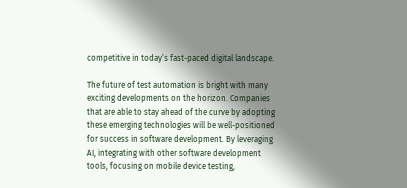competitive in today’s fast-paced digital landscape.

The future of test automation is bright with many exciting developments on the horizon. Companies that are able to stay ahead of the curve by adopting these emerging technologies will be well-positioned for success in software development. By leveraging AI, integrating with other software development tools, focusing on mobile device testing,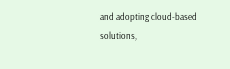and adopting cloud-based solutions,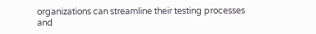organizations can streamline their testing processes and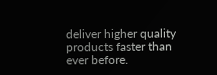deliver higher quality products faster than ever before.